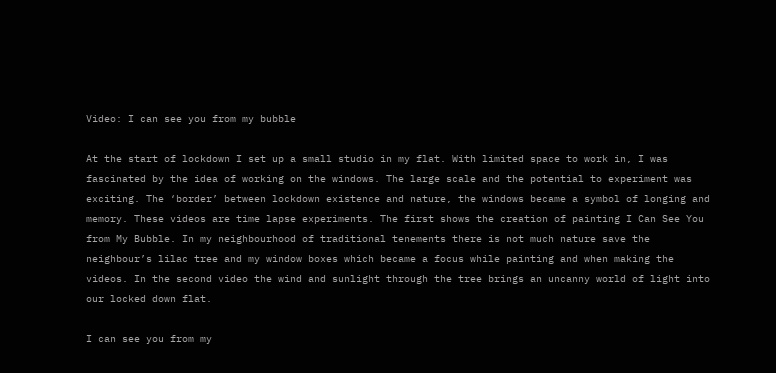Video: I can see you from my bubble

At the start of lockdown I set up a small studio in my flat. With limited space to work in, I was fascinated by the idea of working on the windows. The large scale and the potential to experiment was exciting. The ‘border’ between lockdown existence and nature, the windows became a symbol of longing and memory. These videos are time lapse experiments. The first shows the creation of painting I Can See You from My Bubble. In my neighbourhood of traditional tenements there is not much nature save the neighbour’s lilac tree and my window boxes which became a focus while painting and when making the videos. In the second video the wind and sunlight through the tree brings an uncanny world of light into our locked down flat.

I can see you from my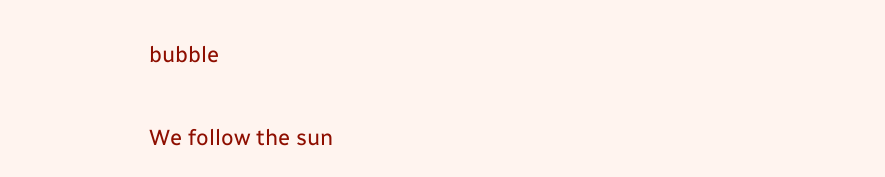bubble

We follow the sun